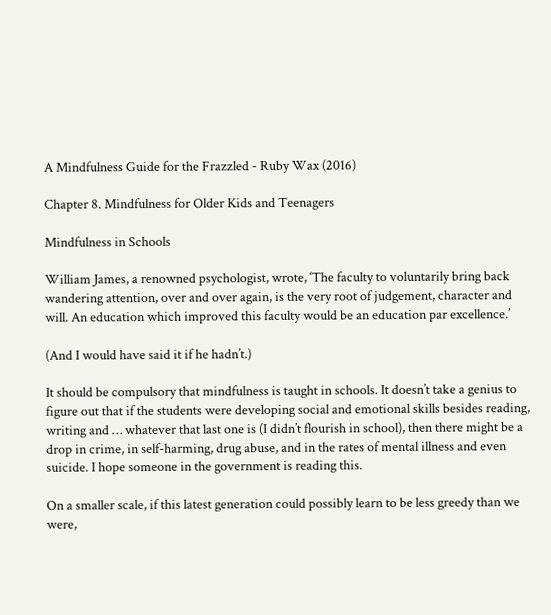A Mindfulness Guide for the Frazzled - Ruby Wax (2016)

Chapter 8. Mindfulness for Older Kids and Teenagers

Mindfulness in Schools

William James, a renowned psychologist, wrote, ‘The faculty to voluntarily bring back wandering attention, over and over again, is the very root of judgement, character and will. An education which improved this faculty would be an education par excellence.’

(And I would have said it if he hadn’t.)

It should be compulsory that mindfulness is taught in schools. It doesn’t take a genius to figure out that if the students were developing social and emotional skills besides reading, writing and … whatever that last one is (I didn’t flourish in school), then there might be a drop in crime, in self-harming, drug abuse, and in the rates of mental illness and even suicide. I hope someone in the government is reading this.

On a smaller scale, if this latest generation could possibly learn to be less greedy than we were,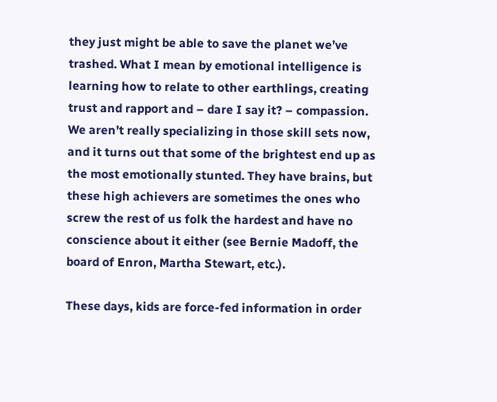they just might be able to save the planet we’ve trashed. What I mean by emotional intelligence is learning how to relate to other earthlings, creating trust and rapport and – dare I say it? – compassion. We aren’t really specializing in those skill sets now, and it turns out that some of the brightest end up as the most emotionally stunted. They have brains, but these high achievers are sometimes the ones who screw the rest of us folk the hardest and have no conscience about it either (see Bernie Madoff, the board of Enron, Martha Stewart, etc.).

These days, kids are force-fed information in order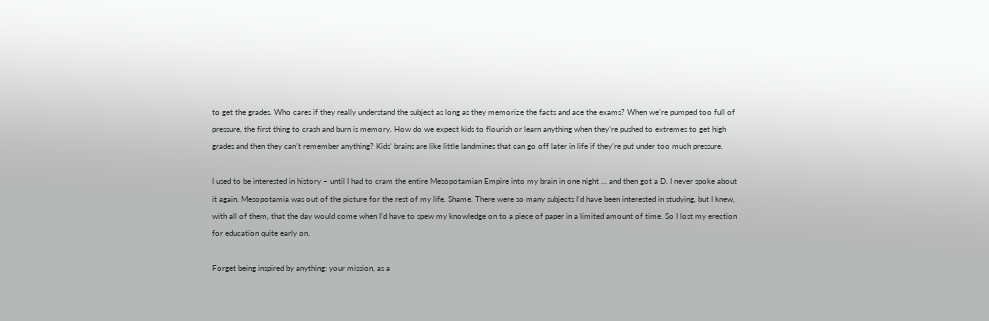to get the grades. Who cares if they really understand the subject as long as they memorize the facts and ace the exams? When we’re pumped too full of pressure, the first thing to crash and burn is memory. How do we expect kids to flourish or learn anything when they’re pushed to extremes to get high grades and then they can’t remember anything? Kids’ brains are like little landmines that can go off later in life if they’re put under too much pressure.

I used to be interested in history – until I had to cram the entire Mesopotamian Empire into my brain in one night … and then got a D. I never spoke about it again. Mesopotamia was out of the picture for the rest of my life. Shame. There were so many subjects I’d have been interested in studying, but I knew, with all of them, that the day would come when I’d have to spew my knowledge on to a piece of paper in a limited amount of time. So I lost my erection for education quite early on.

Forget being inspired by anything: your mission, as a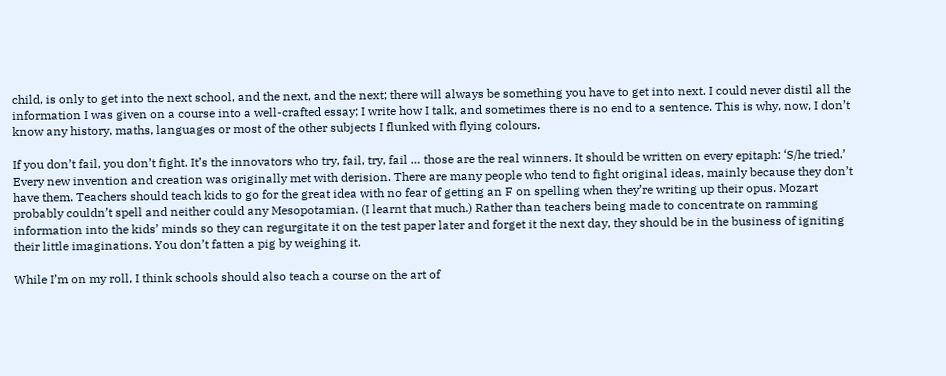child, is only to get into the next school, and the next, and the next; there will always be something you have to get into next. I could never distil all the information I was given on a course into a well-crafted essay; I write how I talk, and sometimes there is no end to a sentence. This is why, now, I don’t know any history, maths, languages or most of the other subjects I flunked with flying colours.

If you don’t fail, you don’t fight. It’s the innovators who try, fail, try, fail … those are the real winners. It should be written on every epitaph: ‘S/he tried.’ Every new invention and creation was originally met with derision. There are many people who tend to fight original ideas, mainly because they don’t have them. Teachers should teach kids to go for the great idea with no fear of getting an F on spelling when they’re writing up their opus. Mozart probably couldn’t spell and neither could any Mesopotamian. (I learnt that much.) Rather than teachers being made to concentrate on ramming information into the kids’ minds so they can regurgitate it on the test paper later and forget it the next day, they should be in the business of igniting their little imaginations. You don’t fatten a pig by weighing it.

While I’m on my roll, I think schools should also teach a course on the art of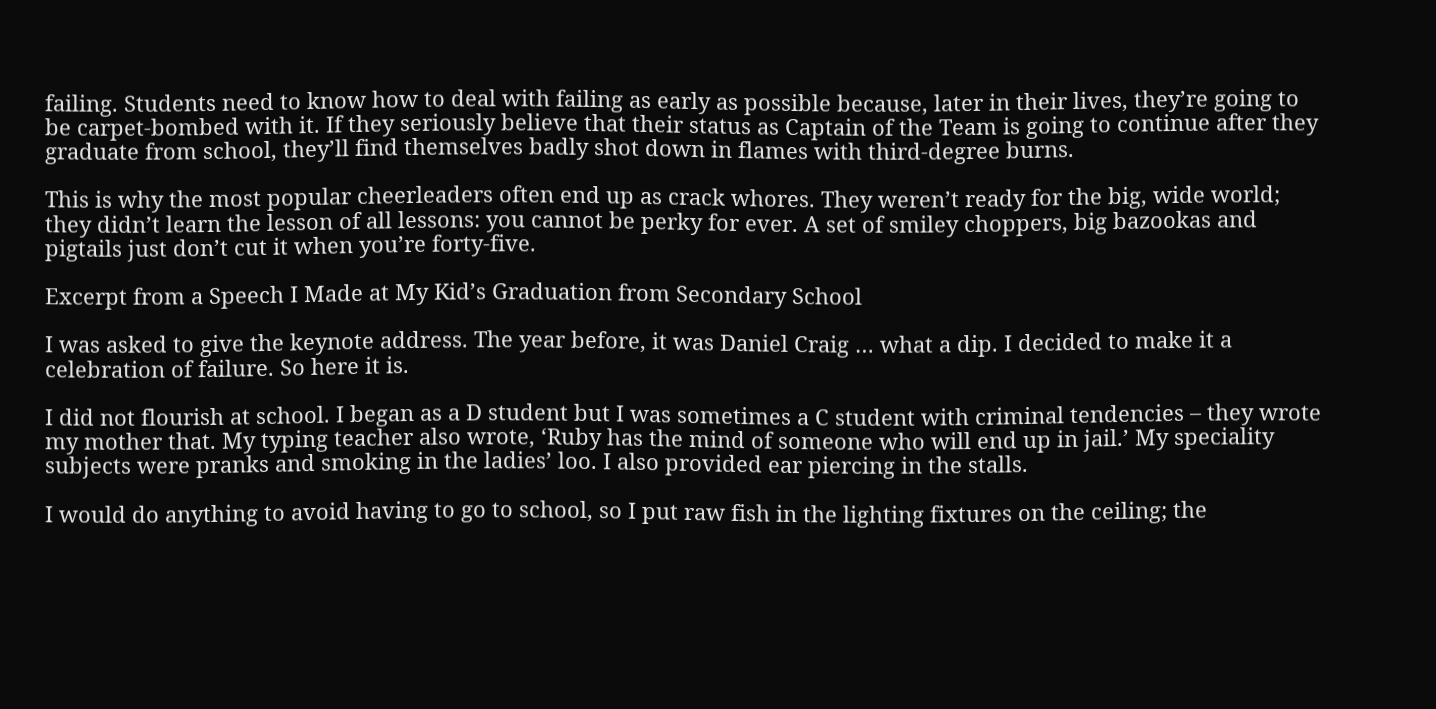failing. Students need to know how to deal with failing as early as possible because, later in their lives, they’re going to be carpet-bombed with it. If they seriously believe that their status as Captain of the Team is going to continue after they graduate from school, they’ll find themselves badly shot down in flames with third-degree burns.

This is why the most popular cheerleaders often end up as crack whores. They weren’t ready for the big, wide world; they didn’t learn the lesson of all lessons: you cannot be perky for ever. A set of smiley choppers, big bazookas and pigtails just don’t cut it when you’re forty-five.

Excerpt from a Speech I Made at My Kid’s Graduation from Secondary School

I was asked to give the keynote address. The year before, it was Daniel Craig … what a dip. I decided to make it a celebration of failure. So here it is.

I did not flourish at school. I began as a D student but I was sometimes a C student with criminal tendencies – they wrote my mother that. My typing teacher also wrote, ‘Ruby has the mind of someone who will end up in jail.’ My speciality subjects were pranks and smoking in the ladies’ loo. I also provided ear piercing in the stalls.

I would do anything to avoid having to go to school, so I put raw fish in the lighting fixtures on the ceiling; the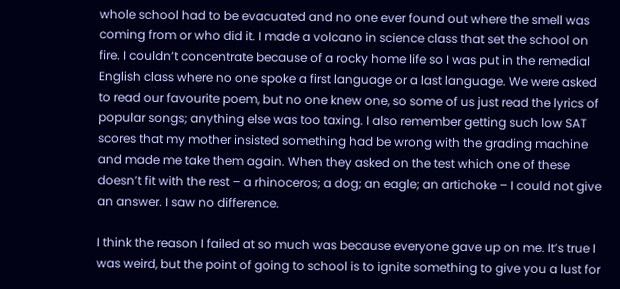whole school had to be evacuated and no one ever found out where the smell was coming from or who did it. I made a volcano in science class that set the school on fire. I couldn’t concentrate because of a rocky home life so I was put in the remedial English class where no one spoke a first language or a last language. We were asked to read our favourite poem, but no one knew one, so some of us just read the lyrics of popular songs; anything else was too taxing. I also remember getting such low SAT scores that my mother insisted something had be wrong with the grading machine and made me take them again. When they asked on the test which one of these doesn’t fit with the rest – a rhinoceros; a dog; an eagle; an artichoke – I could not give an answer. I saw no difference.

I think the reason I failed at so much was because everyone gave up on me. It’s true I was weird, but the point of going to school is to ignite something to give you a lust for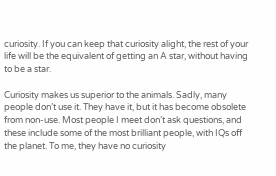curiosity. If you can keep that curiosity alight, the rest of your life will be the equivalent of getting an A star, without having to be a star.

Curiosity makes us superior to the animals. Sadly, many people don’t use it. They have it, but it has become obsolete from non-use. Most people I meet don’t ask questions, and these include some of the most brilliant people, with IQs off the planet. To me, they have no curiosity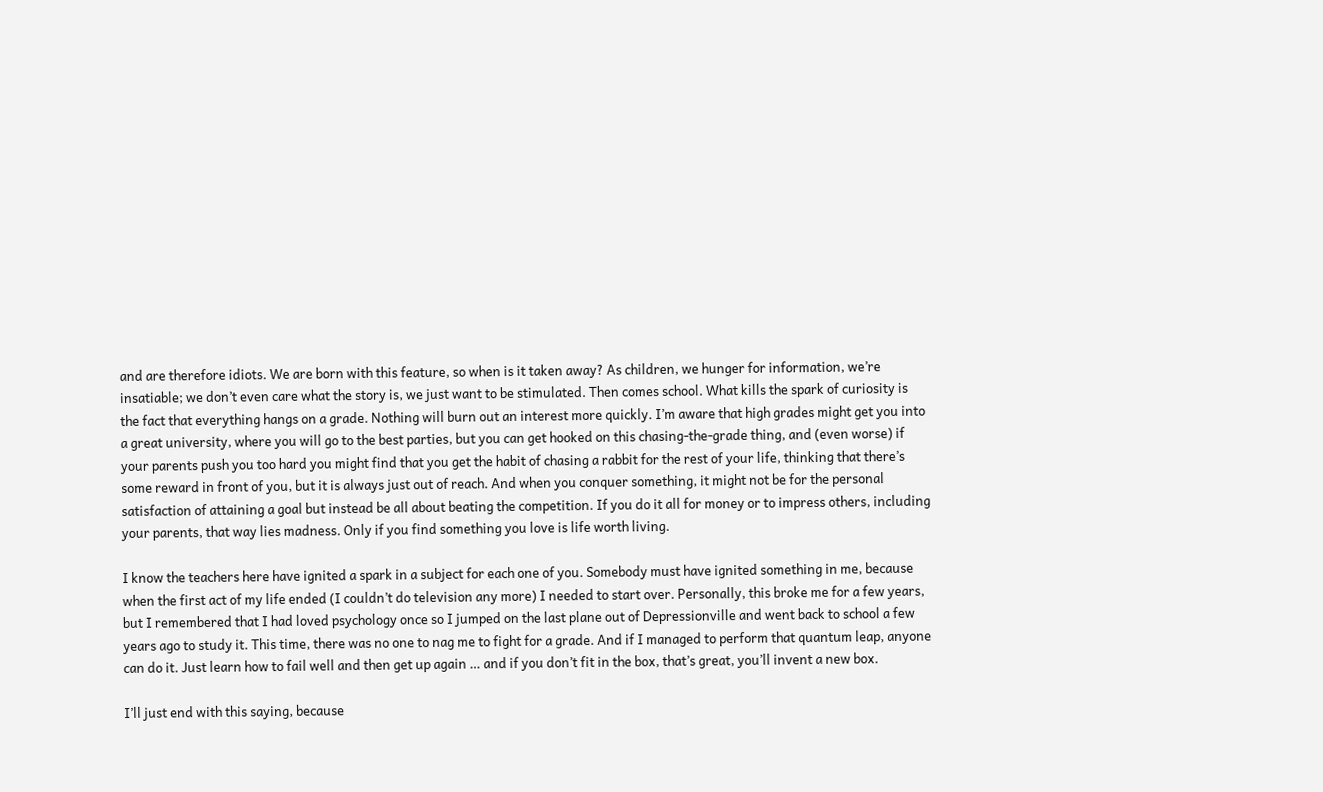and are therefore idiots. We are born with this feature, so when is it taken away? As children, we hunger for information, we’re insatiable; we don’t even care what the story is, we just want to be stimulated. Then comes school. What kills the spark of curiosity is the fact that everything hangs on a grade. Nothing will burn out an interest more quickly. I’m aware that high grades might get you into a great university, where you will go to the best parties, but you can get hooked on this chasing-the-grade thing, and (even worse) if your parents push you too hard you might find that you get the habit of chasing a rabbit for the rest of your life, thinking that there’s some reward in front of you, but it is always just out of reach. And when you conquer something, it might not be for the personal satisfaction of attaining a goal but instead be all about beating the competition. If you do it all for money or to impress others, including your parents, that way lies madness. Only if you find something you love is life worth living.

I know the teachers here have ignited a spark in a subject for each one of you. Somebody must have ignited something in me, because when the first act of my life ended (I couldn’t do television any more) I needed to start over. Personally, this broke me for a few years, but I remembered that I had loved psychology once so I jumped on the last plane out of Depressionville and went back to school a few years ago to study it. This time, there was no one to nag me to fight for a grade. And if I managed to perform that quantum leap, anyone can do it. Just learn how to fail well and then get up again … and if you don’t fit in the box, that’s great, you’ll invent a new box.

I’ll just end with this saying, because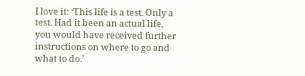I love it: ‘This life is a test. Only a test. Had it been an actual life, you would have received further instructions on where to go and what to do.’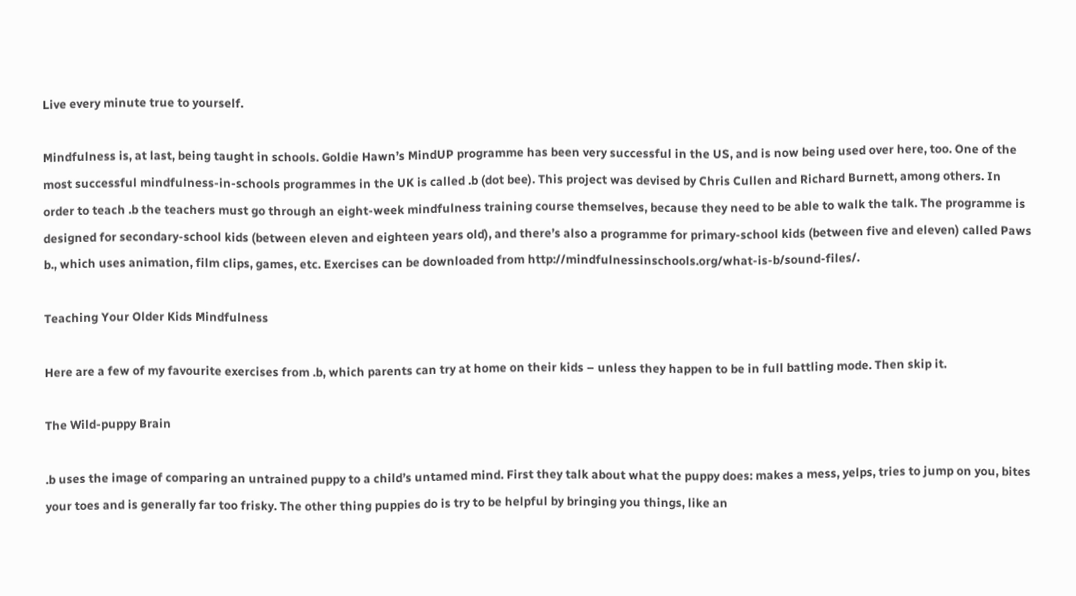Live every minute true to yourself.

Mindfulness is, at last, being taught in schools. Goldie Hawn’s MindUP programme has been very successful in the US, and is now being used over here, too. One of the most successful mindfulness-in-schools programmes in the UK is called .b (dot bee). This project was devised by Chris Cullen and Richard Burnett, among others. In order to teach .b the teachers must go through an eight-week mindfulness training course themselves, because they need to be able to walk the talk. The programme is designed for secondary-school kids (between eleven and eighteen years old), and there’s also a programme for primary-school kids (between five and eleven) called Paws b., which uses animation, film clips, games, etc. Exercises can be downloaded from http://mindfulnessinschools.org/what-is-b/sound-files/.

Teaching Your Older Kids Mindfulness

Here are a few of my favourite exercises from .b, which parents can try at home on their kids – unless they happen to be in full battling mode. Then skip it.

The Wild-puppy Brain

.b uses the image of comparing an untrained puppy to a child’s untamed mind. First they talk about what the puppy does: makes a mess, yelps, tries to jump on you, bites your toes and is generally far too frisky. The other thing puppies do is try to be helpful by bringing you things, like an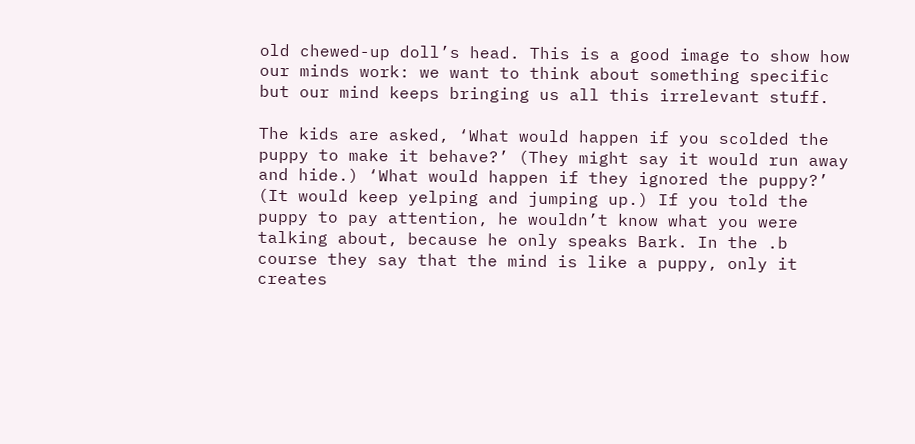old chewed-up doll’s head. This is a good image to show how our minds work: we want to think about something specific but our mind keeps bringing us all this irrelevant stuff.

The kids are asked, ‘What would happen if you scolded the puppy to make it behave?’ (They might say it would run away and hide.) ‘What would happen if they ignored the puppy?’ (It would keep yelping and jumping up.) If you told the puppy to pay attention, he wouldn’t know what you were talking about, because he only speaks Bark. In the .b course they say that the mind is like a puppy, only it creates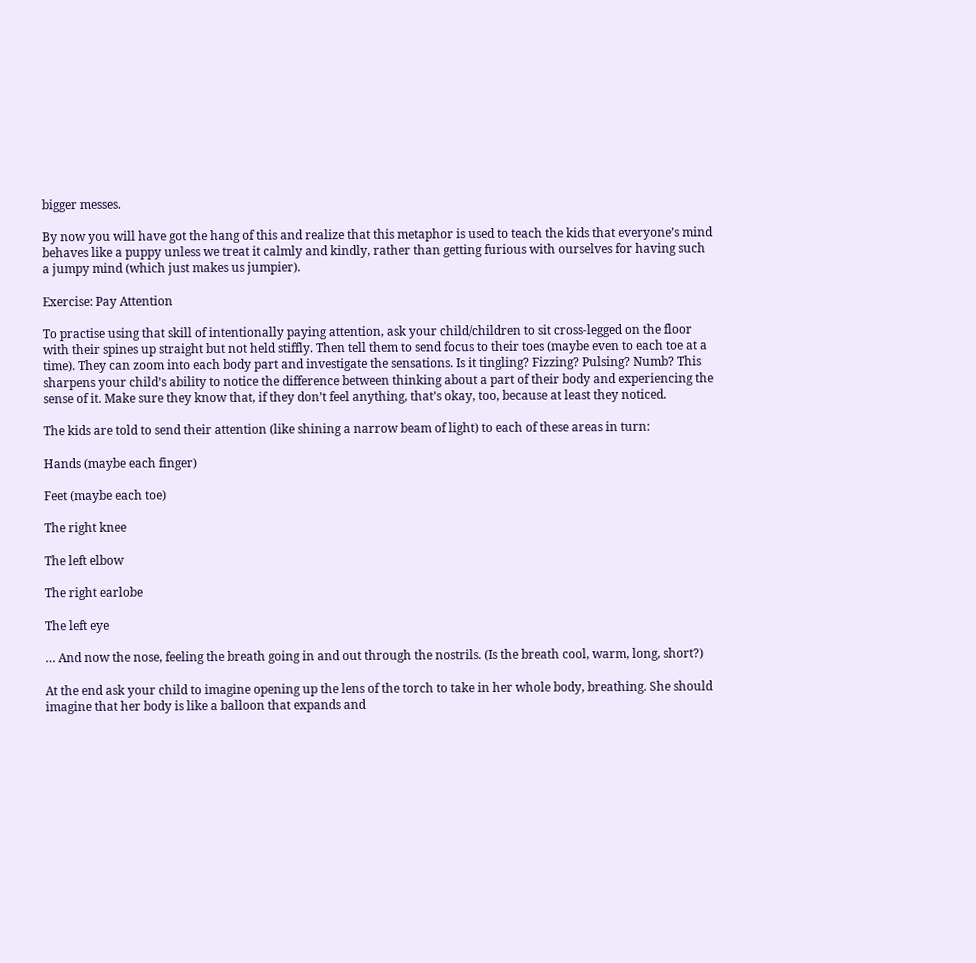bigger messes.

By now you will have got the hang of this and realize that this metaphor is used to teach the kids that everyone’s mind behaves like a puppy unless we treat it calmly and kindly, rather than getting furious with ourselves for having such a jumpy mind (which just makes us jumpier).

Exercise: Pay Attention

To practise using that skill of intentionally paying attention, ask your child/children to sit cross-legged on the floor with their spines up straight but not held stiffly. Then tell them to send focus to their toes (maybe even to each toe at a time). They can zoom into each body part and investigate the sensations. Is it tingling? Fizzing? Pulsing? Numb? This sharpens your child’s ability to notice the difference between thinking about a part of their body and experiencing the sense of it. Make sure they know that, if they don’t feel anything, that’s okay, too, because at least they noticed.

The kids are told to send their attention (like shining a narrow beam of light) to each of these areas in turn:

Hands (maybe each finger)

Feet (maybe each toe)

The right knee

The left elbow

The right earlobe

The left eye

… And now the nose, feeling the breath going in and out through the nostrils. (Is the breath cool, warm, long, short?)

At the end ask your child to imagine opening up the lens of the torch to take in her whole body, breathing. She should imagine that her body is like a balloon that expands and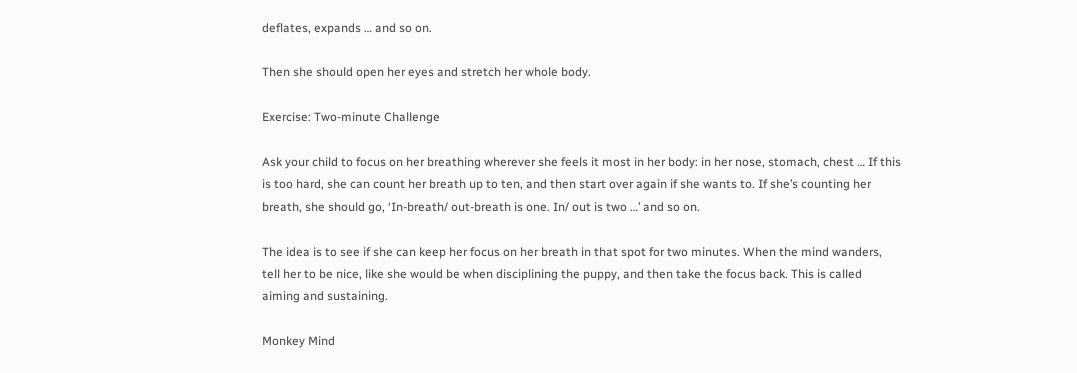deflates, expands … and so on.

Then she should open her eyes and stretch her whole body.

Exercise: Two-minute Challenge

Ask your child to focus on her breathing wherever she feels it most in her body: in her nose, stomach, chest … If this is too hard, she can count her breath up to ten, and then start over again if she wants to. If she’s counting her breath, she should go, ‘In-breath/ out-breath is one. In/ out is two …’ and so on.

The idea is to see if she can keep her focus on her breath in that spot for two minutes. When the mind wanders, tell her to be nice, like she would be when disciplining the puppy, and then take the focus back. This is called aiming and sustaining.

Monkey Mind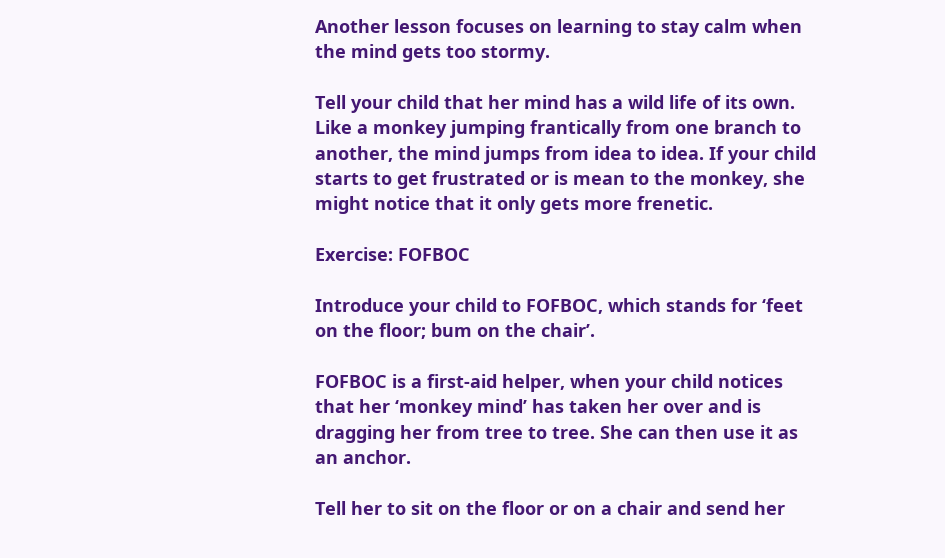Another lesson focuses on learning to stay calm when the mind gets too stormy.

Tell your child that her mind has a wild life of its own. Like a monkey jumping frantically from one branch to another, the mind jumps from idea to idea. If your child starts to get frustrated or is mean to the monkey, she might notice that it only gets more frenetic.

Exercise: FOFBOC

Introduce your child to FOFBOC, which stands for ‘feet on the floor; bum on the chair’.

FOFBOC is a first-aid helper, when your child notices that her ‘monkey mind’ has taken her over and is dragging her from tree to tree. She can then use it as an anchor.

Tell her to sit on the floor or on a chair and send her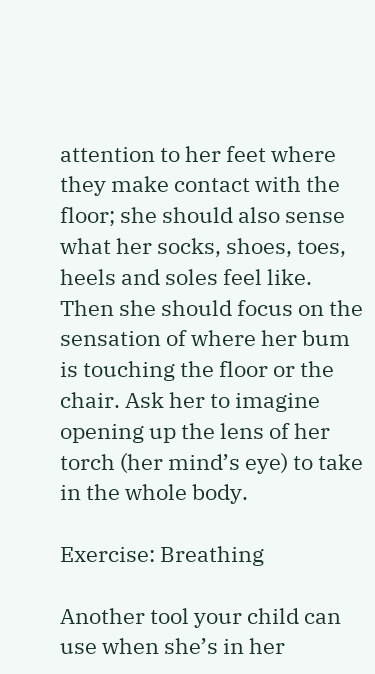attention to her feet where they make contact with the floor; she should also sense what her socks, shoes, toes, heels and soles feel like. Then she should focus on the sensation of where her bum is touching the floor or the chair. Ask her to imagine opening up the lens of her torch (her mind’s eye) to take in the whole body.

Exercise: Breathing

Another tool your child can use when she’s in her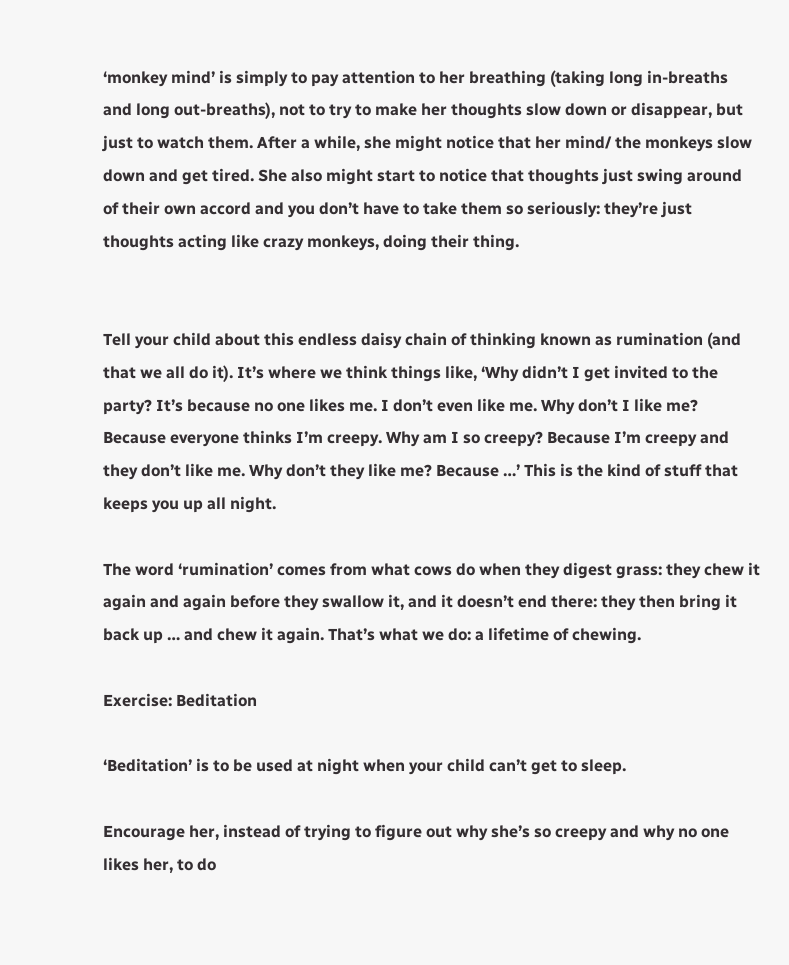‘monkey mind’ is simply to pay attention to her breathing (taking long in-breaths and long out-breaths), not to try to make her thoughts slow down or disappear, but just to watch them. After a while, she might notice that her mind/ the monkeys slow down and get tired. She also might start to notice that thoughts just swing around of their own accord and you don’t have to take them so seriously: they’re just thoughts acting like crazy monkeys, doing their thing.


Tell your child about this endless daisy chain of thinking known as rumination (and that we all do it). It’s where we think things like, ‘Why didn’t I get invited to the party? It’s because no one likes me. I don’t even like me. Why don’t I like me? Because everyone thinks I’m creepy. Why am I so creepy? Because I’m creepy and they don’t like me. Why don’t they like me? Because …’ This is the kind of stuff that keeps you up all night.

The word ‘rumination’ comes from what cows do when they digest grass: they chew it again and again before they swallow it, and it doesn’t end there: they then bring it back up … and chew it again. That’s what we do: a lifetime of chewing.

Exercise: Beditation

‘Beditation’ is to be used at night when your child can’t get to sleep.

Encourage her, instead of trying to figure out why she’s so creepy and why no one likes her, to do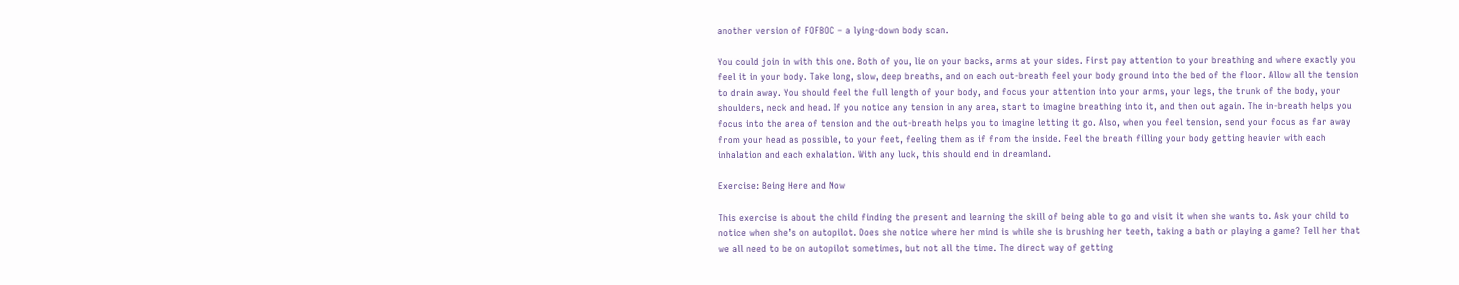another version of FOFBOC – a lying-down body scan.

You could join in with this one. Both of you, lie on your backs, arms at your sides. First pay attention to your breathing and where exactly you feel it in your body. Take long, slow, deep breaths, and on each out-breath feel your body ground into the bed of the floor. Allow all the tension to drain away. You should feel the full length of your body, and focus your attention into your arms, your legs, the trunk of the body, your shoulders, neck and head. If you notice any tension in any area, start to imagine breathing into it, and then out again. The in-breath helps you focus into the area of tension and the out-breath helps you to imagine letting it go. Also, when you feel tension, send your focus as far away from your head as possible, to your feet, feeling them as if from the inside. Feel the breath filling your body getting heavier with each inhalation and each exhalation. With any luck, this should end in dreamland.

Exercise: Being Here and Now

This exercise is about the child finding the present and learning the skill of being able to go and visit it when she wants to. Ask your child to notice when she’s on autopilot. Does she notice where her mind is while she is brushing her teeth, taking a bath or playing a game? Tell her that we all need to be on autopilot sometimes, but not all the time. The direct way of getting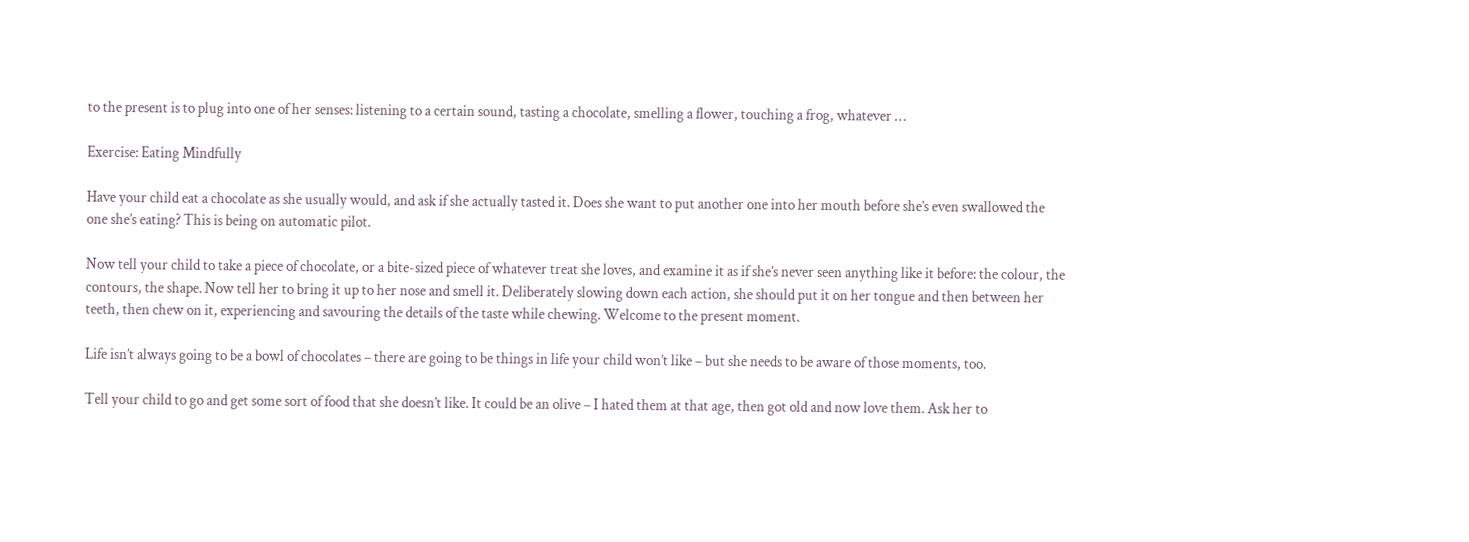to the present is to plug into one of her senses: listening to a certain sound, tasting a chocolate, smelling a flower, touching a frog, whatever …

Exercise: Eating Mindfully

Have your child eat a chocolate as she usually would, and ask if she actually tasted it. Does she want to put another one into her mouth before she’s even swallowed the one she’s eating? This is being on automatic pilot.

Now tell your child to take a piece of chocolate, or a bite-sized piece of whatever treat she loves, and examine it as if she’s never seen anything like it before: the colour, the contours, the shape. Now tell her to bring it up to her nose and smell it. Deliberately slowing down each action, she should put it on her tongue and then between her teeth, then chew on it, experiencing and savouring the details of the taste while chewing. Welcome to the present moment.

Life isn’t always going to be a bowl of chocolates – there are going to be things in life your child won’t like – but she needs to be aware of those moments, too.

Tell your child to go and get some sort of food that she doesn’t like. It could be an olive – I hated them at that age, then got old and now love them. Ask her to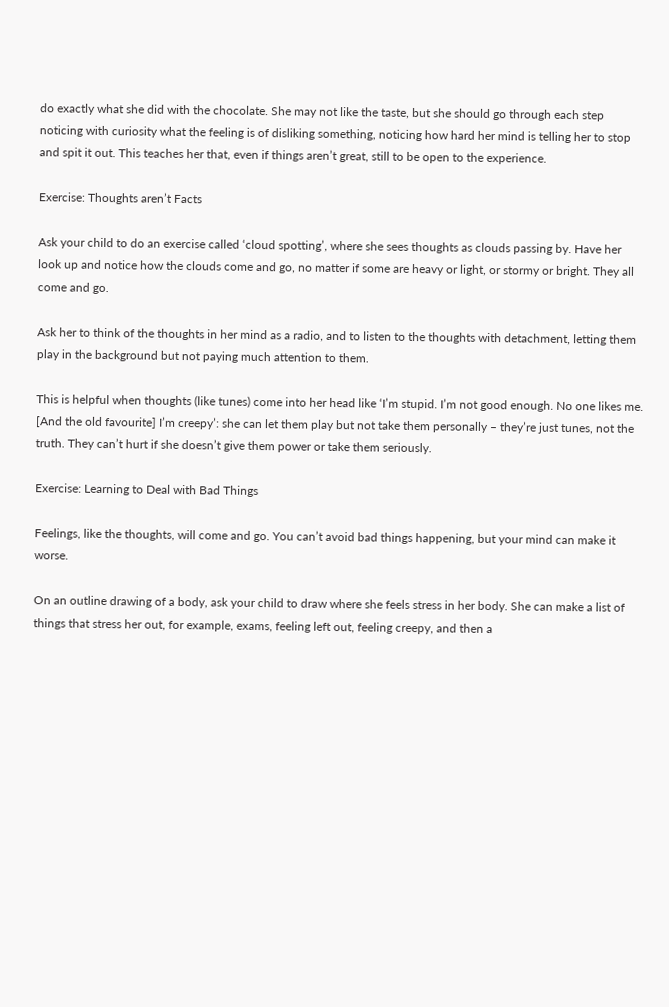do exactly what she did with the chocolate. She may not like the taste, but she should go through each step noticing with curiosity what the feeling is of disliking something, noticing how hard her mind is telling her to stop and spit it out. This teaches her that, even if things aren’t great, still to be open to the experience.

Exercise: Thoughts aren’t Facts

Ask your child to do an exercise called ‘cloud spotting’, where she sees thoughts as clouds passing by. Have her look up and notice how the clouds come and go, no matter if some are heavy or light, or stormy or bright. They all come and go.

Ask her to think of the thoughts in her mind as a radio, and to listen to the thoughts with detachment, letting them play in the background but not paying much attention to them.

This is helpful when thoughts (like tunes) come into her head like ‘I’m stupid. I’m not good enough. No one likes me. [And the old favourite] I’m creepy’: she can let them play but not take them personally – they’re just tunes, not the truth. They can’t hurt if she doesn’t give them power or take them seriously.

Exercise: Learning to Deal with Bad Things

Feelings, like the thoughts, will come and go. You can’t avoid bad things happening, but your mind can make it worse.

On an outline drawing of a body, ask your child to draw where she feels stress in her body. She can make a list of things that stress her out, for example, exams, feeling left out, feeling creepy, and then a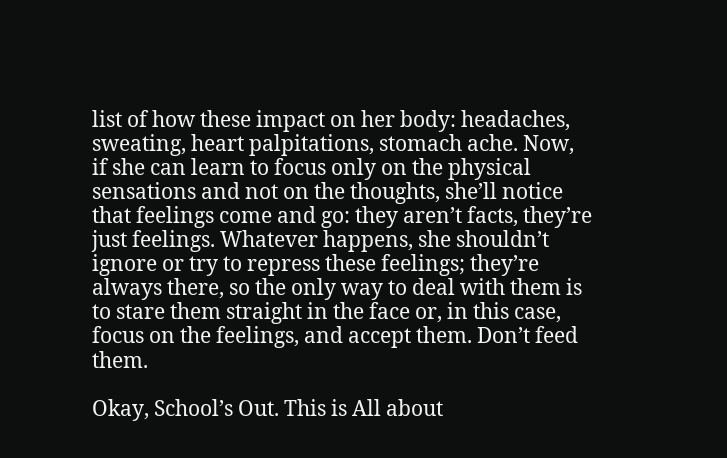list of how these impact on her body: headaches, sweating, heart palpitations, stomach ache. Now, if she can learn to focus only on the physical sensations and not on the thoughts, she’ll notice that feelings come and go: they aren’t facts, they’re just feelings. Whatever happens, she shouldn’t ignore or try to repress these feelings; they’re always there, so the only way to deal with them is to stare them straight in the face or, in this case, focus on the feelings, and accept them. Don’t feed them.

Okay, School’s Out. This is All about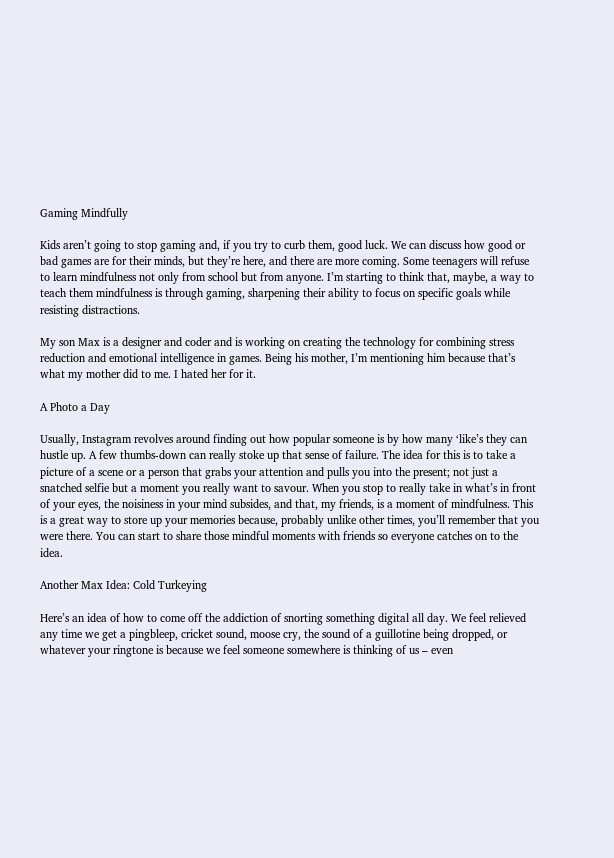Gaming Mindfully

Kids aren’t going to stop gaming and, if you try to curb them, good luck. We can discuss how good or bad games are for their minds, but they’re here, and there are more coming. Some teenagers will refuse to learn mindfulness not only from school but from anyone. I’m starting to think that, maybe, a way to teach them mindfulness is through gaming, sharpening their ability to focus on specific goals while resisting distractions.

My son Max is a designer and coder and is working on creating the technology for combining stress reduction and emotional intelligence in games. Being his mother, I’m mentioning him because that’s what my mother did to me. I hated her for it.

A Photo a Day

Usually, Instagram revolves around finding out how popular someone is by how many ‘like’s they can hustle up. A few thumbs-down can really stoke up that sense of failure. The idea for this is to take a picture of a scene or a person that grabs your attention and pulls you into the present; not just a snatched selfie but a moment you really want to savour. When you stop to really take in what’s in front of your eyes, the noisiness in your mind subsides, and that, my friends, is a moment of mindfulness. This is a great way to store up your memories because, probably unlike other times, you’ll remember that you were there. You can start to share those mindful moments with friends so everyone catches on to the idea.

Another Max Idea: Cold Turkeying

Here’s an idea of how to come off the addiction of snorting something digital all day. We feel relieved any time we get a pingbleep, cricket sound, moose cry, the sound of a guillotine being dropped, or whatever your ringtone is because we feel someone somewhere is thinking of us – even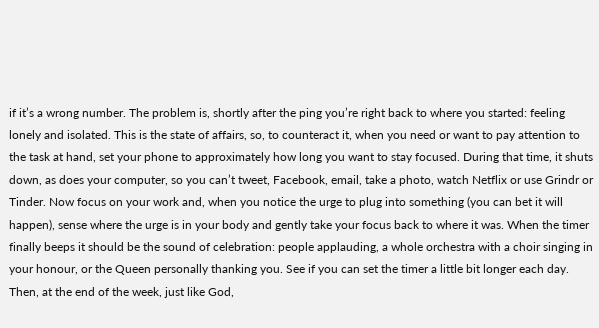if it’s a wrong number. The problem is, shortly after the ping you’re right back to where you started: feeling lonely and isolated. This is the state of affairs, so, to counteract it, when you need or want to pay attention to the task at hand, set your phone to approximately how long you want to stay focused. During that time, it shuts down, as does your computer, so you can’t tweet, Facebook, email, take a photo, watch Netflix or use Grindr or Tinder. Now focus on your work and, when you notice the urge to plug into something (you can bet it will happen), sense where the urge is in your body and gently take your focus back to where it was. When the timer finally beeps it should be the sound of celebration: people applauding, a whole orchestra with a choir singing in your honour, or the Queen personally thanking you. See if you can set the timer a little bit longer each day. Then, at the end of the week, just like God,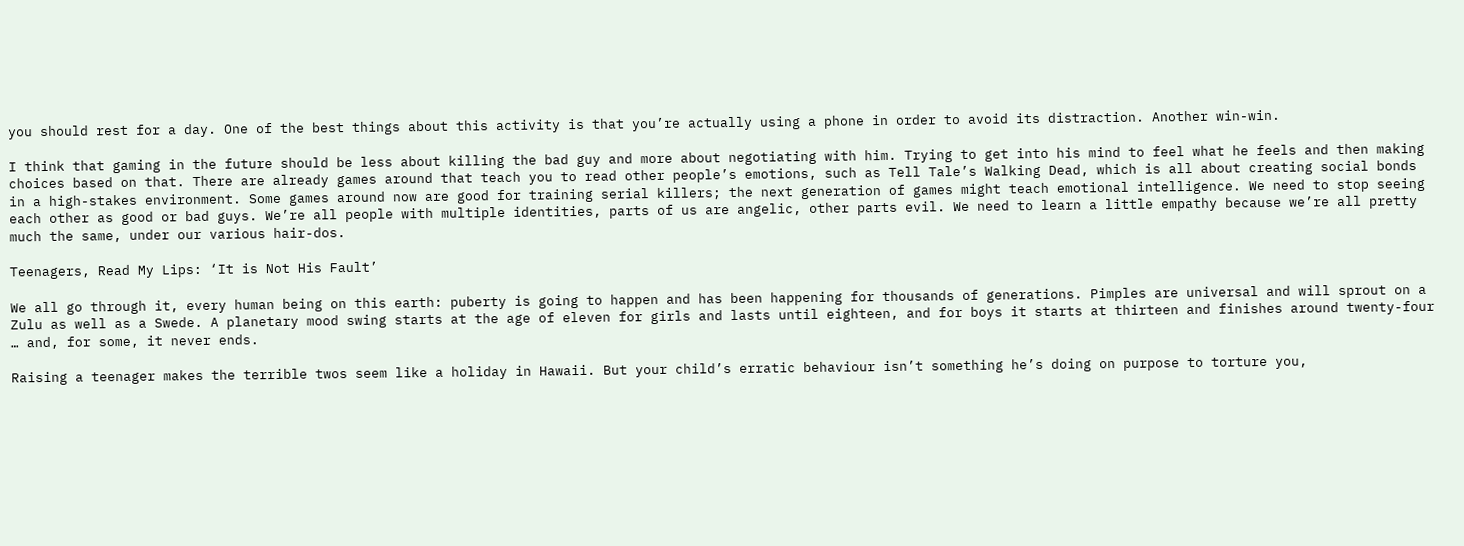you should rest for a day. One of the best things about this activity is that you’re actually using a phone in order to avoid its distraction. Another win-win.

I think that gaming in the future should be less about killing the bad guy and more about negotiating with him. Trying to get into his mind to feel what he feels and then making choices based on that. There are already games around that teach you to read other people’s emotions, such as Tell Tale’s Walking Dead, which is all about creating social bonds in a high-stakes environment. Some games around now are good for training serial killers; the next generation of games might teach emotional intelligence. We need to stop seeing each other as good or bad guys. We’re all people with multiple identities, parts of us are angelic, other parts evil. We need to learn a little empathy because we’re all pretty much the same, under our various hair-dos.

Teenagers, Read My Lips: ‘It is Not His Fault’

We all go through it, every human being on this earth: puberty is going to happen and has been happening for thousands of generations. Pimples are universal and will sprout on a Zulu as well as a Swede. A planetary mood swing starts at the age of eleven for girls and lasts until eighteen, and for boys it starts at thirteen and finishes around twenty-four … and, for some, it never ends.

Raising a teenager makes the terrible twos seem like a holiday in Hawaii. But your child’s erratic behaviour isn’t something he’s doing on purpose to torture you,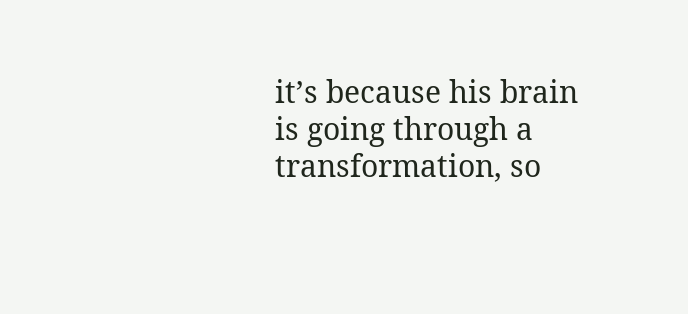it’s because his brain is going through a transformation, so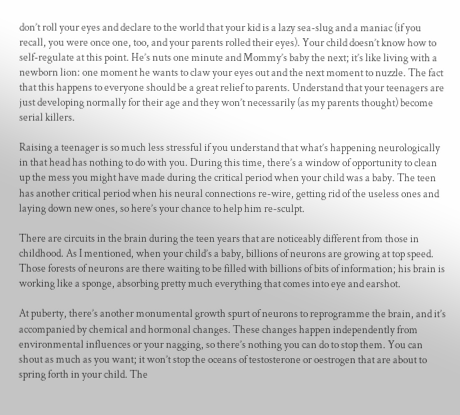don’t roll your eyes and declare to the world that your kid is a lazy sea-slug and a maniac (if you recall, you were once one, too, and your parents rolled their eyes). Your child doesn’t know how to self-regulate at this point. He’s nuts one minute and Mommy’s baby the next; it’s like living with a newborn lion: one moment he wants to claw your eyes out and the next moment to nuzzle. The fact that this happens to everyone should be a great relief to parents. Understand that your teenagers are just developing normally for their age and they won’t necessarily (as my parents thought) become serial killers.

Raising a teenager is so much less stressful if you understand that what’s happening neurologically in that head has nothing to do with you. During this time, there’s a window of opportunity to clean up the mess you might have made during the critical period when your child was a baby. The teen has another critical period when his neural connections re-wire, getting rid of the useless ones and laying down new ones, so here’s your chance to help him re-sculpt.

There are circuits in the brain during the teen years that are noticeably different from those in childhood. As I mentioned, when your child’s a baby, billions of neurons are growing at top speed. Those forests of neurons are there waiting to be filled with billions of bits of information; his brain is working like a sponge, absorbing pretty much everything that comes into eye and earshot.

At puberty, there’s another monumental growth spurt of neurons to reprogramme the brain, and it’s accompanied by chemical and hormonal changes. These changes happen independently from environmental influences or your nagging, so there’s nothing you can do to stop them. You can shout as much as you want; it won’t stop the oceans of testosterone or oestrogen that are about to spring forth in your child. The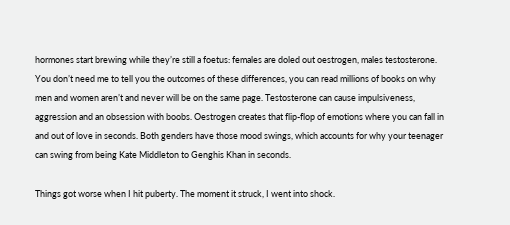hormones start brewing while they’re still a foetus: females are doled out oestrogen, males testosterone. You don’t need me to tell you the outcomes of these differences, you can read millions of books on why men and women aren’t and never will be on the same page. Testosterone can cause impulsiveness, aggression and an obsession with boobs. Oestrogen creates that flip-flop of emotions where you can fall in and out of love in seconds. Both genders have those mood swings, which accounts for why your teenager can swing from being Kate Middleton to Genghis Khan in seconds.

Things got worse when I hit puberty. The moment it struck, I went into shock.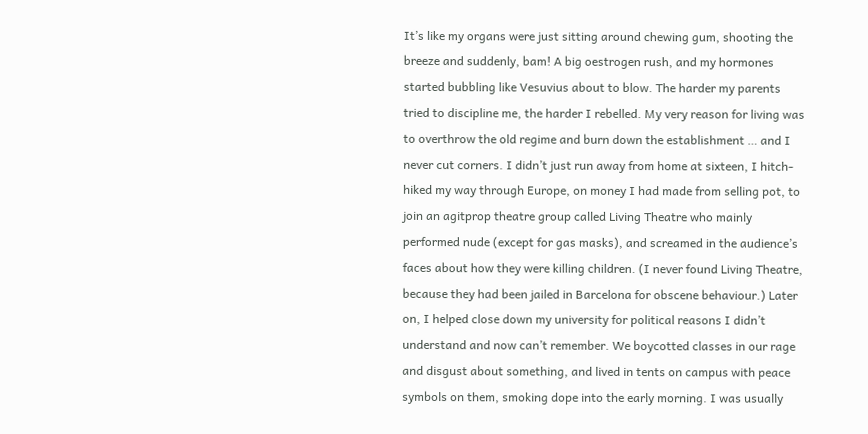It’s like my organs were just sitting around chewing gum, shooting the breeze and suddenly, bam! A big oestrogen rush, and my hormones started bubbling like Vesuvius about to blow. The harder my parents tried to discipline me, the harder I rebelled. My very reason for living was to overthrow the old regime and burn down the establishment … and I never cut corners. I didn’t just run away from home at sixteen, I hitch-hiked my way through Europe, on money I had made from selling pot, to join an agitprop theatre group called Living Theatre who mainly performed nude (except for gas masks), and screamed in the audience’s faces about how they were killing children. (I never found Living Theatre, because they had been jailed in Barcelona for obscene behaviour.) Later on, I helped close down my university for political reasons I didn’t understand and now can’t remember. We boycotted classes in our rage and disgust about something, and lived in tents on campus with peace symbols on them, smoking dope into the early morning. I was usually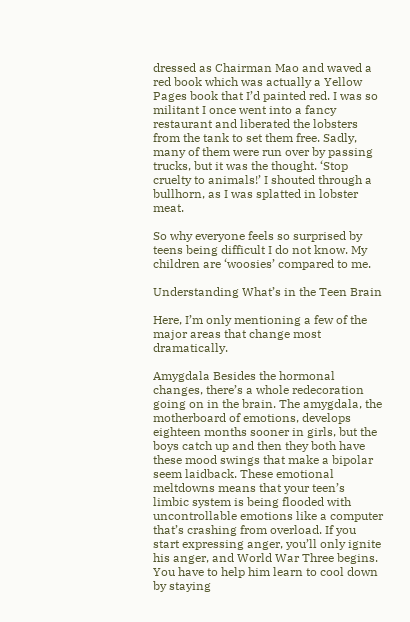dressed as Chairman Mao and waved a red book which was actually a Yellow Pages book that I’d painted red. I was so militant I once went into a fancy restaurant and liberated the lobsters from the tank to set them free. Sadly, many of them were run over by passing trucks, but it was the thought. ‘Stop cruelty to animals!’ I shouted through a bullhorn, as I was splatted in lobster meat.

So why everyone feels so surprised by teens being difficult I do not know. My children are ‘woosies’ compared to me.

Understanding What’s in the Teen Brain

Here, I’m only mentioning a few of the major areas that change most dramatically.

Amygdala Besides the hormonal changes, there’s a whole redecoration going on in the brain. The amygdala, the motherboard of emotions, develops eighteen months sooner in girls, but the boys catch up and then they both have these mood swings that make a bipolar seem laidback. These emotional meltdowns means that your teen’s limbic system is being flooded with uncontrollable emotions like a computer that’s crashing from overload. If you start expressing anger, you’ll only ignite his anger, and World War Three begins. You have to help him learn to cool down by staying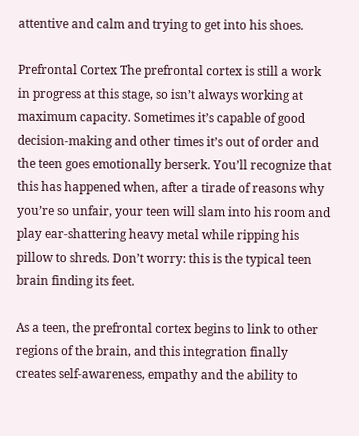attentive and calm and trying to get into his shoes.

Prefrontal Cortex The prefrontal cortex is still a work in progress at this stage, so isn’t always working at maximum capacity. Sometimes it’s capable of good decision-making and other times it’s out of order and the teen goes emotionally berserk. You’ll recognize that this has happened when, after a tirade of reasons why you’re so unfair, your teen will slam into his room and play ear-shattering heavy metal while ripping his pillow to shreds. Don’t worry: this is the typical teen brain finding its feet.

As a teen, the prefrontal cortex begins to link to other regions of the brain, and this integration finally creates self-awareness, empathy and the ability to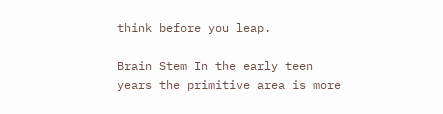think before you leap.

Brain Stem In the early teen years the primitive area is more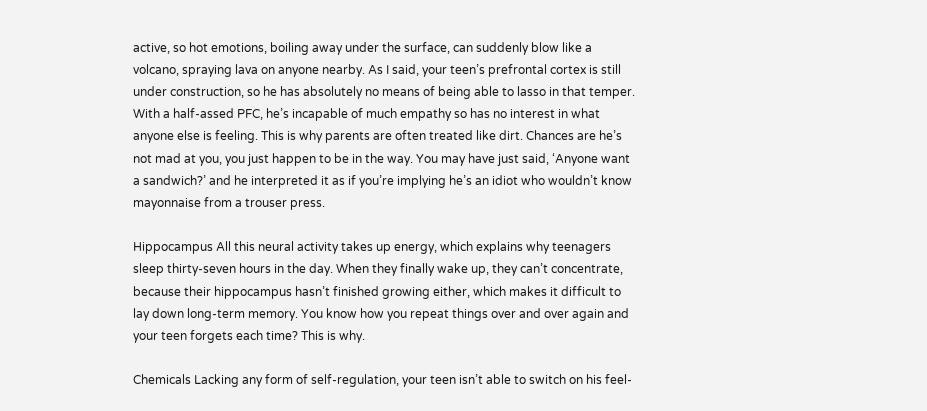active, so hot emotions, boiling away under the surface, can suddenly blow like a volcano, spraying lava on anyone nearby. As I said, your teen’s prefrontal cortex is still under construction, so he has absolutely no means of being able to lasso in that temper. With a half-assed PFC, he’s incapable of much empathy so has no interest in what anyone else is feeling. This is why parents are often treated like dirt. Chances are he’s not mad at you, you just happen to be in the way. You may have just said, ‘Anyone want a sandwich?’ and he interpreted it as if you’re implying he’s an idiot who wouldn’t know mayonnaise from a trouser press.

Hippocampus All this neural activity takes up energy, which explains why teenagers sleep thirty-seven hours in the day. When they finally wake up, they can’t concentrate, because their hippocampus hasn’t finished growing either, which makes it difficult to lay down long-term memory. You know how you repeat things over and over again and your teen forgets each time? This is why.

Chemicals Lacking any form of self-regulation, your teen isn’t able to switch on his feel-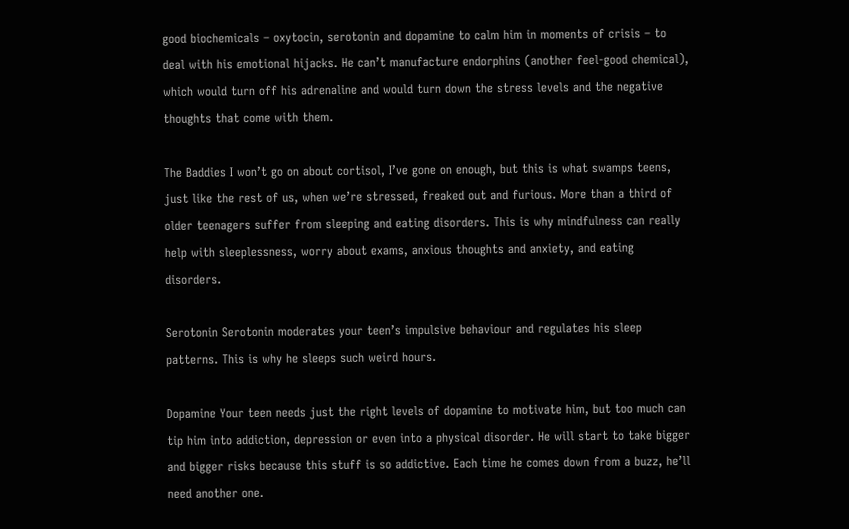good biochemicals – oxytocin, serotonin and dopamine to calm him in moments of crisis – to deal with his emotional hijacks. He can’t manufacture endorphins (another feel-good chemical), which would turn off his adrenaline and would turn down the stress levels and the negative thoughts that come with them.

The Baddies I won’t go on about cortisol, I’ve gone on enough, but this is what swamps teens, just like the rest of us, when we’re stressed, freaked out and furious. More than a third of older teenagers suffer from sleeping and eating disorders. This is why mindfulness can really help with sleeplessness, worry about exams, anxious thoughts and anxiety, and eating disorders.

Serotonin Serotonin moderates your teen’s impulsive behaviour and regulates his sleep patterns. This is why he sleeps such weird hours.

Dopamine Your teen needs just the right levels of dopamine to motivate him, but too much can tip him into addiction, depression or even into a physical disorder. He will start to take bigger and bigger risks because this stuff is so addictive. Each time he comes down from a buzz, he’ll need another one.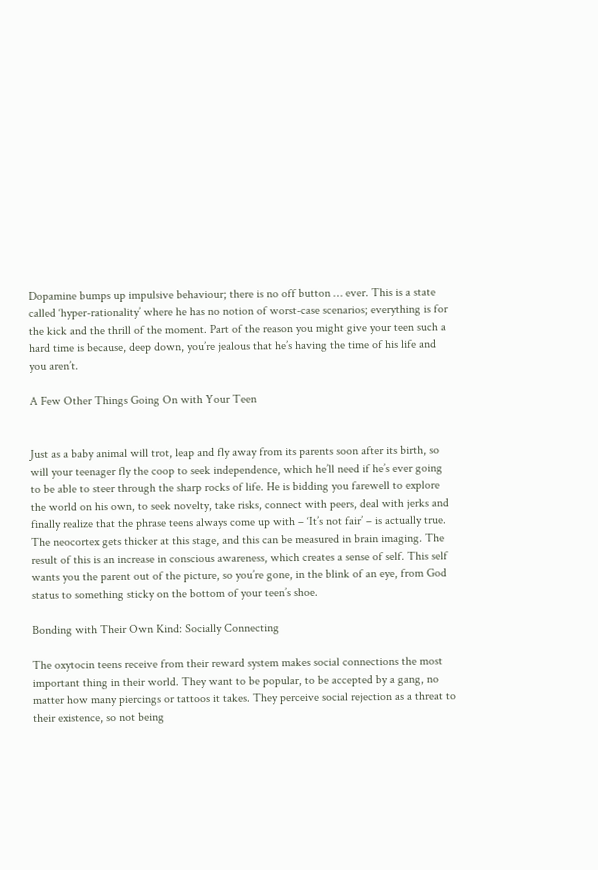Dopamine bumps up impulsive behaviour; there is no off button … ever. This is a state called ‘hyper-rationality’ where he has no notion of worst-case scenarios; everything is for the kick and the thrill of the moment. Part of the reason you might give your teen such a hard time is because, deep down, you’re jealous that he’s having the time of his life and you aren’t.

A Few Other Things Going On with Your Teen


Just as a baby animal will trot, leap and fly away from its parents soon after its birth, so will your teenager fly the coop to seek independence, which he’ll need if he’s ever going to be able to steer through the sharp rocks of life. He is bidding you farewell to explore the world on his own, to seek novelty, take risks, connect with peers, deal with jerks and finally realize that the phrase teens always come up with – ‘It’s not fair’ – is actually true. The neocortex gets thicker at this stage, and this can be measured in brain imaging. The result of this is an increase in conscious awareness, which creates a sense of self. This self wants you the parent out of the picture, so you’re gone, in the blink of an eye, from God status to something sticky on the bottom of your teen’s shoe.

Bonding with Their Own Kind: Socially Connecting

The oxytocin teens receive from their reward system makes social connections the most important thing in their world. They want to be popular, to be accepted by a gang, no matter how many piercings or tattoos it takes. They perceive social rejection as a threat to their existence, so not being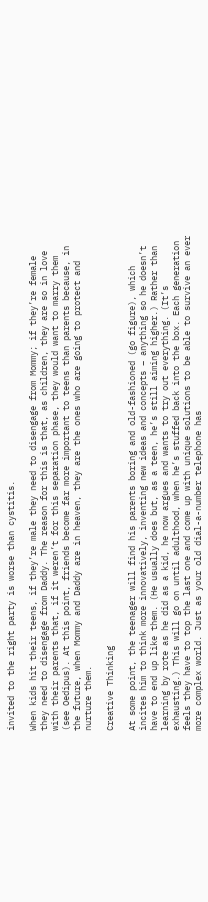invited to the right party is worse than cystitis.

When kids hit their teens, if they’re male they need to disengage from Mommy; if they’re female they need to disengage from Daddy. The reason for this is that, as children, they are so in love with their parents that, if it weren’t for this separation phase, they would want to marry them (see Oedipus). At this point, friends become far more important to teens than parents because, in the future, when Mommy and Daddy are in heaven, they are the ones who are going to protect and nurture them.

Creative Thinking

At some point, the teenager will find his parents boring and old-fashioned (go figure), which incites him to think more innovatively, inventing new ideas and concepts – anything so he doesn’t have to end up like them. (He usually does but, as a teen, he’s still aiming higher.) Rather than learning by rote as he did as a kid, he now argues and wants to try out everything. (It’s exhausting.) This will go on until adulthood, when he’s stuffed back into the box. Each generation feels they have to top the last one and come up with unique solutions to be able to survive an ever more complex world. Just as your old dial-a-number telephone has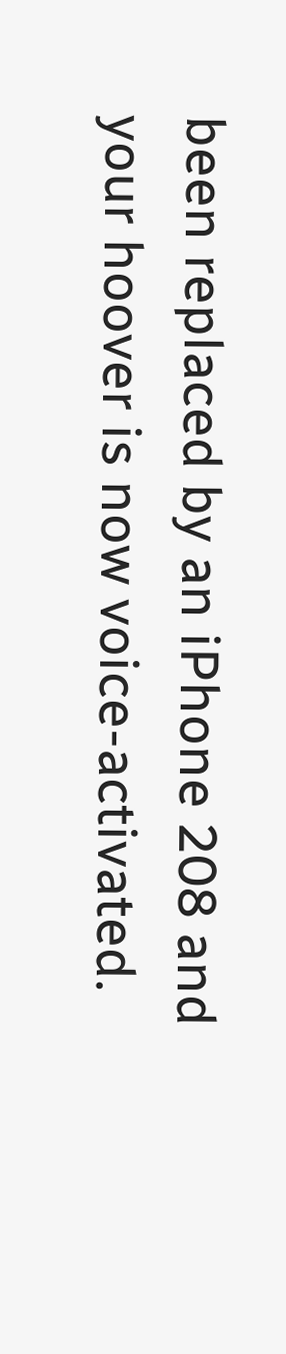been replaced by an iPhone 208 and your hoover is now voice-activated.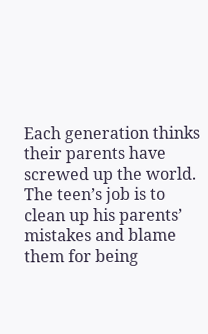Each generation thinks their parents have screwed up the world. The teen’s job is to clean up his parents’ mistakes and blame them for being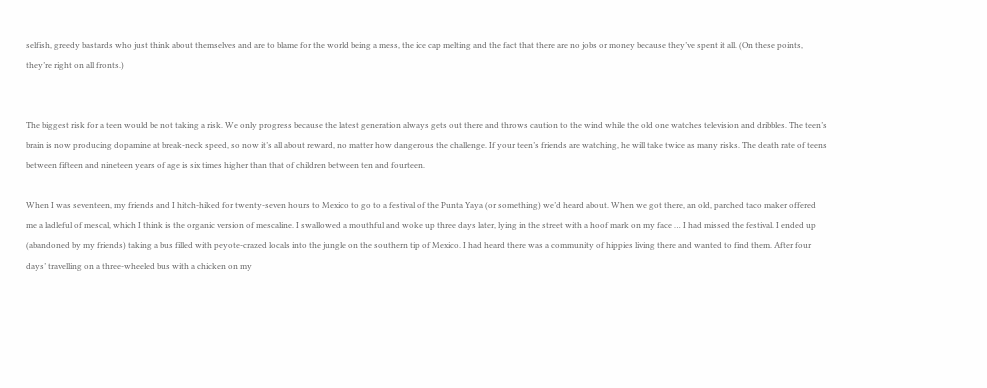selfish, greedy bastards who just think about themselves and are to blame for the world being a mess, the ice cap melting and the fact that there are no jobs or money because they’ve spent it all. (On these points, they’re right on all fronts.)


The biggest risk for a teen would be not taking a risk. We only progress because the latest generation always gets out there and throws caution to the wind while the old one watches television and dribbles. The teen’s brain is now producing dopamine at break-neck speed, so now it’s all about reward, no matter how dangerous the challenge. If your teen’s friends are watching, he will take twice as many risks. The death rate of teens between fifteen and nineteen years of age is six times higher than that of children between ten and fourteen.

When I was seventeen, my friends and I hitch-hiked for twenty-seven hours to Mexico to go to a festival of the Punta Yaya (or something) we’d heard about. When we got there, an old, parched taco maker offered me a ladleful of mescal, which I think is the organic version of mescaline. I swallowed a mouthful and woke up three days later, lying in the street with a hoof mark on my face … I had missed the festival. I ended up (abandoned by my friends) taking a bus filled with peyote-crazed locals into the jungle on the southern tip of Mexico. I had heard there was a community of hippies living there and wanted to find them. After four days’ travelling on a three-wheeled bus with a chicken on my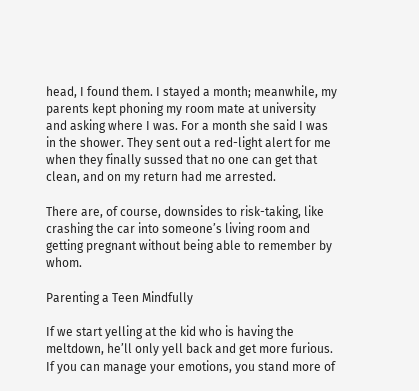head, I found them. I stayed a month; meanwhile, my parents kept phoning my room mate at university and asking where I was. For a month she said I was in the shower. They sent out a red-light alert for me when they finally sussed that no one can get that clean, and on my return had me arrested.

There are, of course, downsides to risk-taking, like crashing the car into someone’s living room and getting pregnant without being able to remember by whom.

Parenting a Teen Mindfully

If we start yelling at the kid who is having the meltdown, he’ll only yell back and get more furious. If you can manage your emotions, you stand more of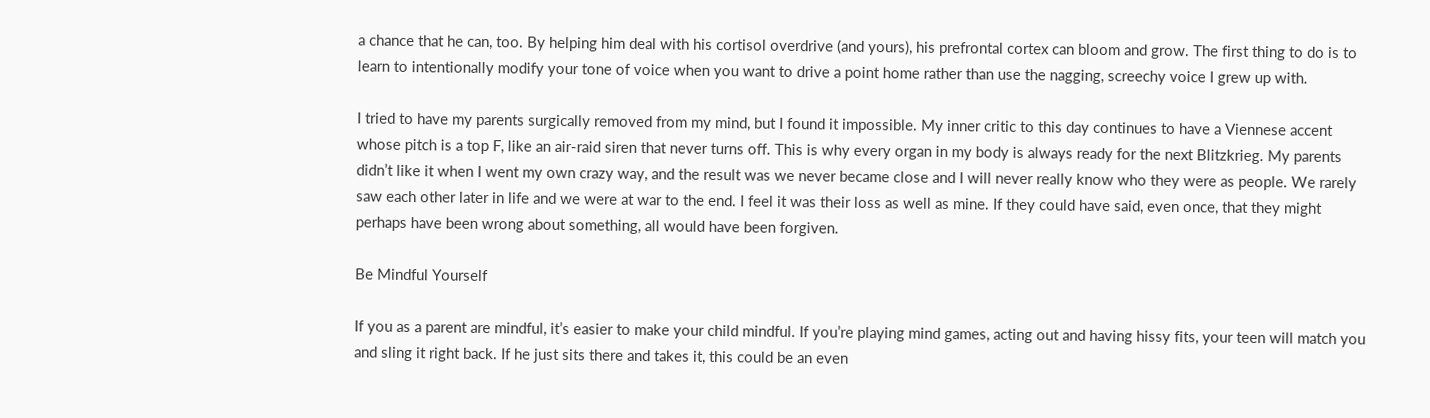a chance that he can, too. By helping him deal with his cortisol overdrive (and yours), his prefrontal cortex can bloom and grow. The first thing to do is to learn to intentionally modify your tone of voice when you want to drive a point home rather than use the nagging, screechy voice I grew up with.

I tried to have my parents surgically removed from my mind, but I found it impossible. My inner critic to this day continues to have a Viennese accent whose pitch is a top F, like an air-raid siren that never turns off. This is why every organ in my body is always ready for the next Blitzkrieg. My parents didn’t like it when I went my own crazy way, and the result was we never became close and I will never really know who they were as people. We rarely saw each other later in life and we were at war to the end. I feel it was their loss as well as mine. If they could have said, even once, that they might perhaps have been wrong about something, all would have been forgiven.

Be Mindful Yourself

If you as a parent are mindful, it’s easier to make your child mindful. If you’re playing mind games, acting out and having hissy fits, your teen will match you and sling it right back. If he just sits there and takes it, this could be an even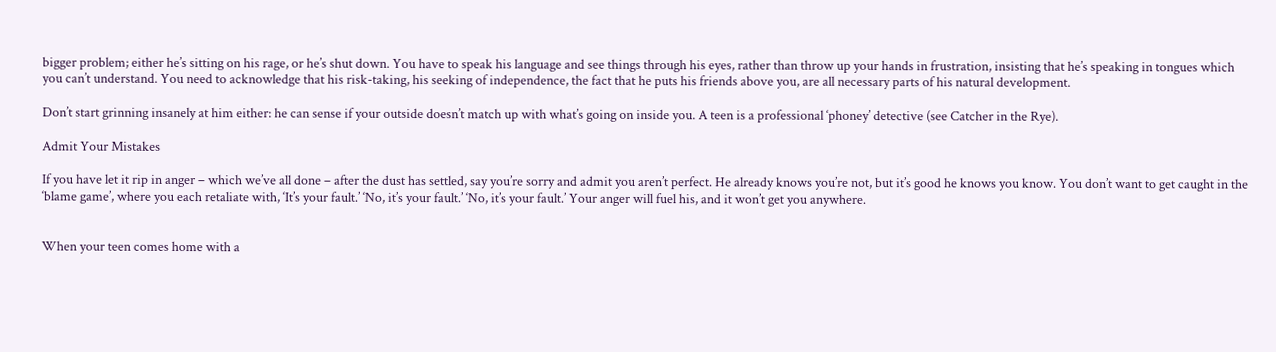bigger problem; either he’s sitting on his rage, or he’s shut down. You have to speak his language and see things through his eyes, rather than throw up your hands in frustration, insisting that he’s speaking in tongues which you can’t understand. You need to acknowledge that his risk-taking, his seeking of independence, the fact that he puts his friends above you, are all necessary parts of his natural development.

Don’t start grinning insanely at him either: he can sense if your outside doesn’t match up with what’s going on inside you. A teen is a professional ‘phoney’ detective (see Catcher in the Rye).

Admit Your Mistakes

If you have let it rip in anger – which we’ve all done – after the dust has settled, say you’re sorry and admit you aren’t perfect. He already knows you’re not, but it’s good he knows you know. You don’t want to get caught in the ‘blame game’, where you each retaliate with, ‘It’s your fault.’ ‘No, it’s your fault.’ ‘No, it’s your fault.’ Your anger will fuel his, and it won’t get you anywhere.


When your teen comes home with a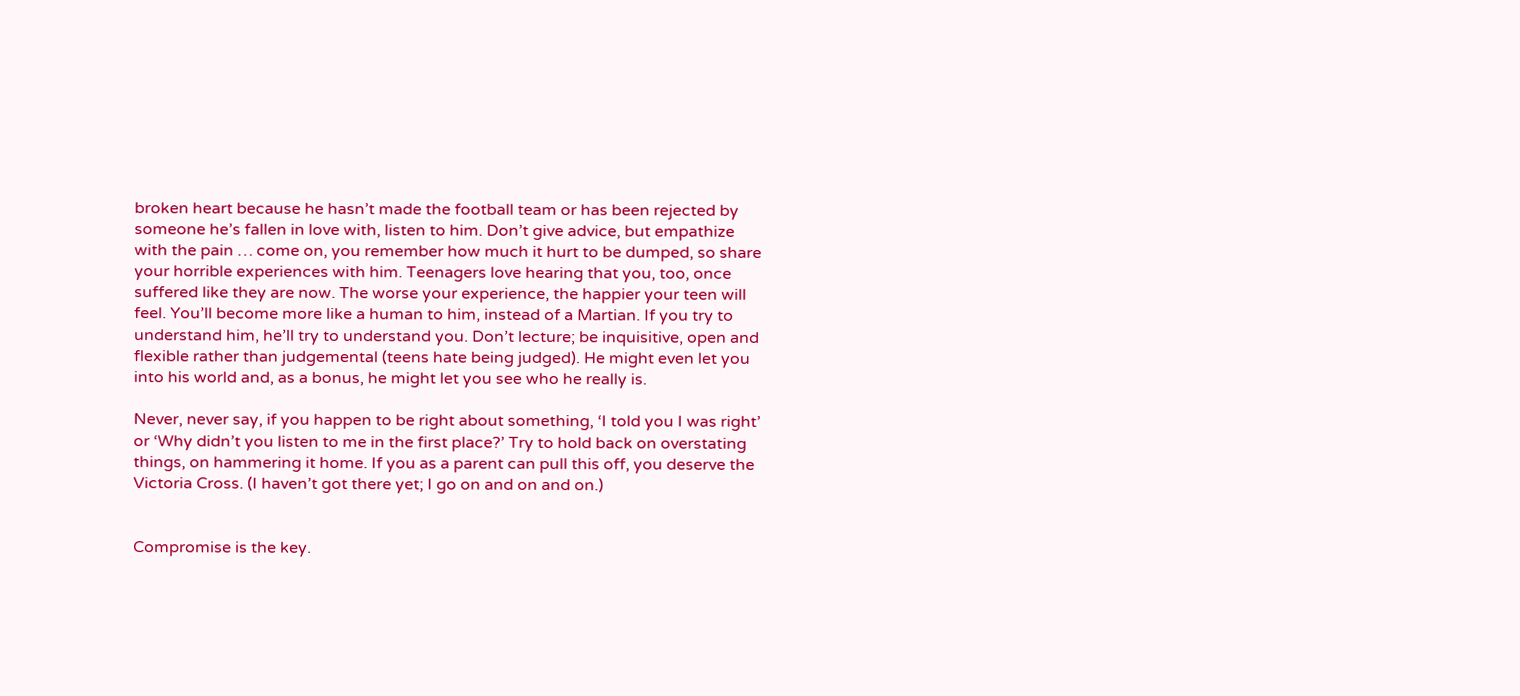broken heart because he hasn’t made the football team or has been rejected by someone he’s fallen in love with, listen to him. Don’t give advice, but empathize with the pain … come on, you remember how much it hurt to be dumped, so share your horrible experiences with him. Teenagers love hearing that you, too, once suffered like they are now. The worse your experience, the happier your teen will feel. You’ll become more like a human to him, instead of a Martian. If you try to understand him, he’ll try to understand you. Don’t lecture; be inquisitive, open and flexible rather than judgemental (teens hate being judged). He might even let you into his world and, as a bonus, he might let you see who he really is.

Never, never say, if you happen to be right about something, ‘I told you I was right’ or ‘Why didn’t you listen to me in the first place?’ Try to hold back on overstating things, on hammering it home. If you as a parent can pull this off, you deserve the Victoria Cross. (I haven’t got there yet; I go on and on and on.)


Compromise is the key.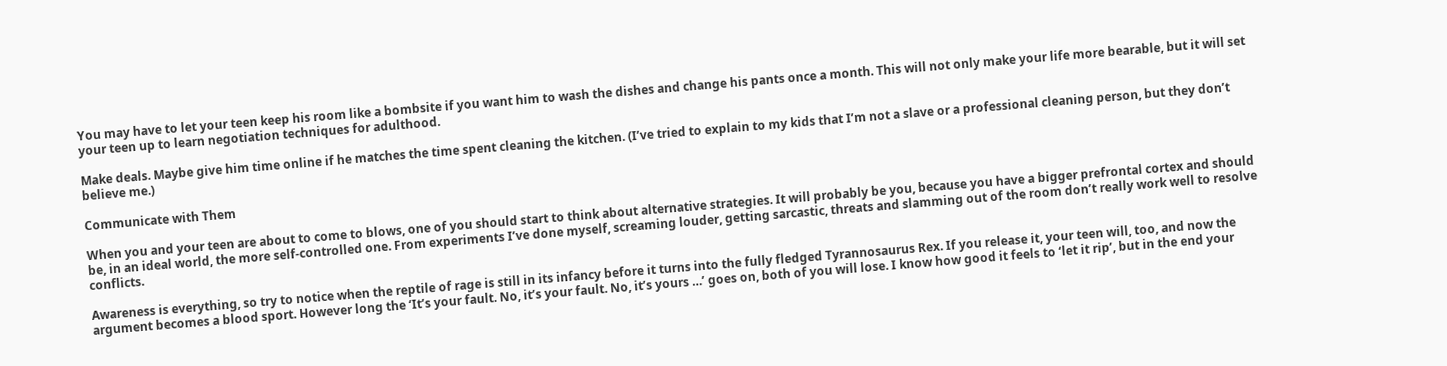You may have to let your teen keep his room like a bombsite if you want him to wash the dishes and change his pants once a month. This will not only make your life more bearable, but it will set your teen up to learn negotiation techniques for adulthood.

Make deals. Maybe give him time online if he matches the time spent cleaning the kitchen. (I’ve tried to explain to my kids that I’m not a slave or a professional cleaning person, but they don’t believe me.)

Communicate with Them

When you and your teen are about to come to blows, one of you should start to think about alternative strategies. It will probably be you, because you have a bigger prefrontal cortex and should be, in an ideal world, the more self-controlled one. From experiments I’ve done myself, screaming louder, getting sarcastic, threats and slamming out of the room don’t really work well to resolve conflicts.

Awareness is everything, so try to notice when the reptile of rage is still in its infancy before it turns into the fully fledged Tyrannosaurus Rex. If you release it, your teen will, too, and now the argument becomes a blood sport. However long the ‘It’s your fault. No, it’s your fault. No, it’s yours …’ goes on, both of you will lose. I know how good it feels to ‘let it rip’, but in the end your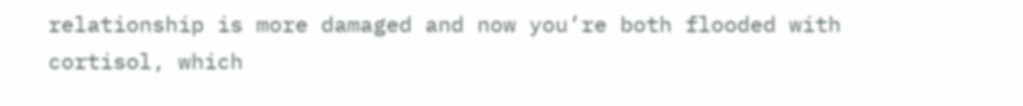relationship is more damaged and now you’re both flooded with cortisol, which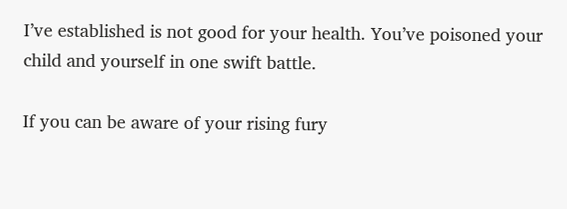I’ve established is not good for your health. You’ve poisoned your child and yourself in one swift battle.

If you can be aware of your rising fury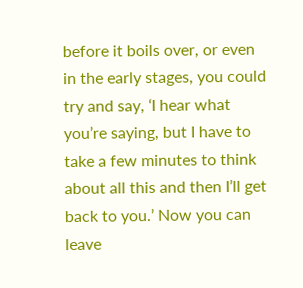before it boils over, or even in the early stages, you could try and say, ‘I hear what you’re saying, but I have to take a few minutes to think about all this and then I’ll get back to you.’ Now you can leave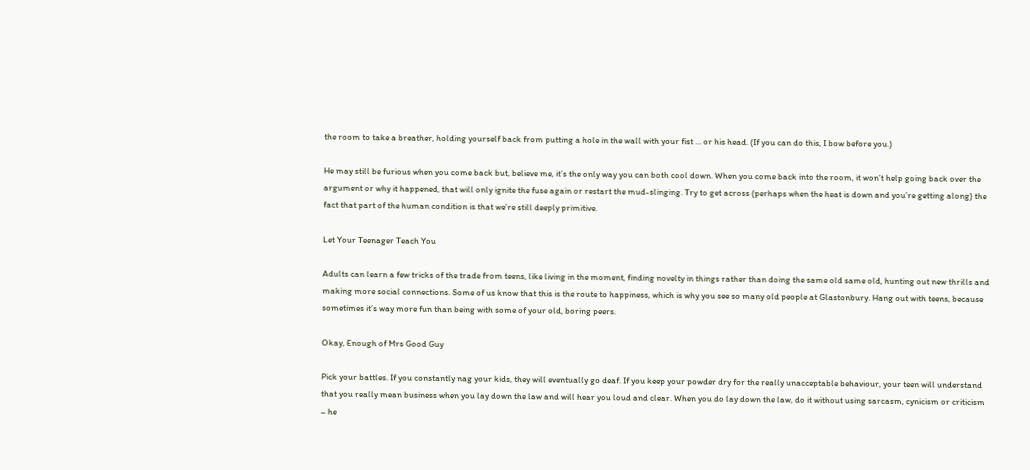the room to take a breather, holding yourself back from putting a hole in the wall with your fist … or his head. (If you can do this, I bow before you.)

He may still be furious when you come back but, believe me, it’s the only way you can both cool down. When you come back into the room, it won’t help going back over the argument or why it happened, that will only ignite the fuse again or restart the mud-slinging. Try to get across (perhaps when the heat is down and you’re getting along) the fact that part of the human condition is that we’re still deeply primitive.

Let Your Teenager Teach You

Adults can learn a few tricks of the trade from teens, like living in the moment, finding novelty in things rather than doing the same old same old, hunting out new thrills and making more social connections. Some of us know that this is the route to happiness, which is why you see so many old people at Glastonbury. Hang out with teens, because sometimes it’s way more fun than being with some of your old, boring peers.

Okay, Enough of Mrs Good Guy

Pick your battles. If you constantly nag your kids, they will eventually go deaf. If you keep your powder dry for the really unacceptable behaviour, your teen will understand that you really mean business when you lay down the law and will hear you loud and clear. When you do lay down the law, do it without using sarcasm, cynicism or criticism – he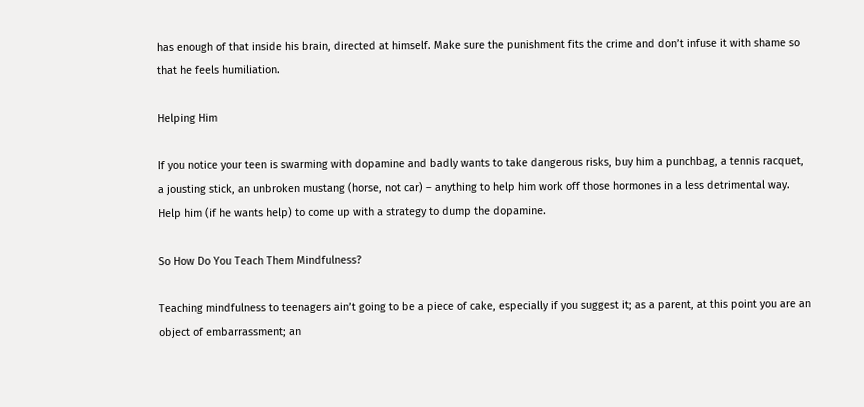has enough of that inside his brain, directed at himself. Make sure the punishment fits the crime and don’t infuse it with shame so that he feels humiliation.

Helping Him

If you notice your teen is swarming with dopamine and badly wants to take dangerous risks, buy him a punchbag, a tennis racquet, a jousting stick, an unbroken mustang (horse, not car) – anything to help him work off those hormones in a less detrimental way. Help him (if he wants help) to come up with a strategy to dump the dopamine.

So How Do You Teach Them Mindfulness?

Teaching mindfulness to teenagers ain’t going to be a piece of cake, especially if you suggest it; as a parent, at this point you are an object of embarrassment; an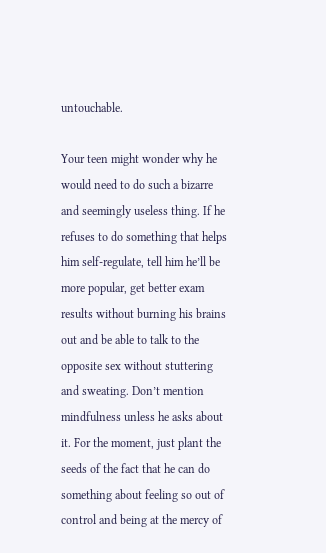untouchable.

Your teen might wonder why he would need to do such a bizarre and seemingly useless thing. If he refuses to do something that helps him self-regulate, tell him he’ll be more popular, get better exam results without burning his brains out and be able to talk to the opposite sex without stuttering and sweating. Don’t mention mindfulness unless he asks about it. For the moment, just plant the seeds of the fact that he can do something about feeling so out of control and being at the mercy of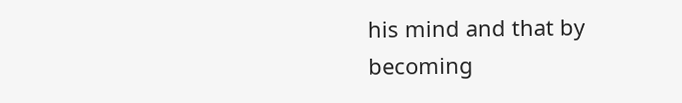his mind and that by becoming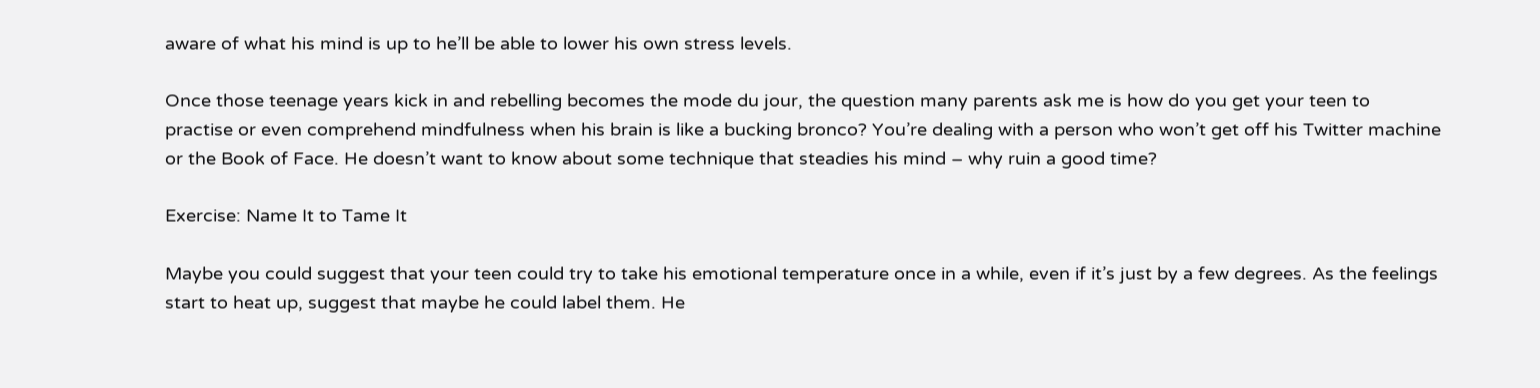aware of what his mind is up to he’ll be able to lower his own stress levels.

Once those teenage years kick in and rebelling becomes the mode du jour, the question many parents ask me is how do you get your teen to practise or even comprehend mindfulness when his brain is like a bucking bronco? You’re dealing with a person who won’t get off his Twitter machine or the Book of Face. He doesn’t want to know about some technique that steadies his mind – why ruin a good time?

Exercise: Name It to Tame It

Maybe you could suggest that your teen could try to take his emotional temperature once in a while, even if it’s just by a few degrees. As the feelings start to heat up, suggest that maybe he could label them. He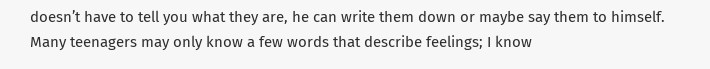doesn’t have to tell you what they are, he can write them down or maybe say them to himself. Many teenagers may only know a few words that describe feelings; I know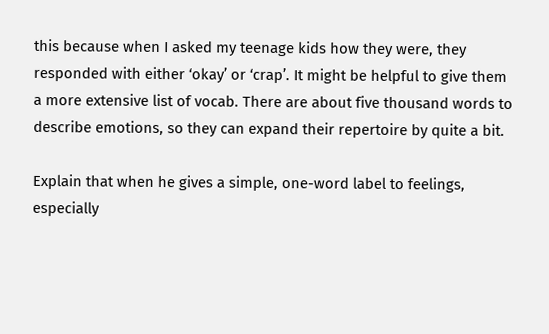this because when I asked my teenage kids how they were, they responded with either ‘okay’ or ‘crap’. It might be helpful to give them a more extensive list of vocab. There are about five thousand words to describe emotions, so they can expand their repertoire by quite a bit.

Explain that when he gives a simple, one-word label to feelings, especially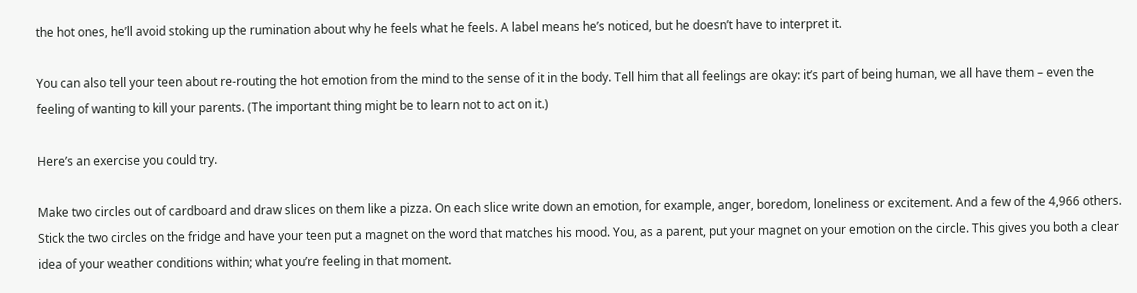the hot ones, he’ll avoid stoking up the rumination about why he feels what he feels. A label means he’s noticed, but he doesn’t have to interpret it.

You can also tell your teen about re-routing the hot emotion from the mind to the sense of it in the body. Tell him that all feelings are okay: it’s part of being human, we all have them – even the feeling of wanting to kill your parents. (The important thing might be to learn not to act on it.)

Here’s an exercise you could try.

Make two circles out of cardboard and draw slices on them like a pizza. On each slice write down an emotion, for example, anger, boredom, loneliness or excitement. And a few of the 4,966 others. Stick the two circles on the fridge and have your teen put a magnet on the word that matches his mood. You, as a parent, put your magnet on your emotion on the circle. This gives you both a clear idea of your weather conditions within; what you’re feeling in that moment.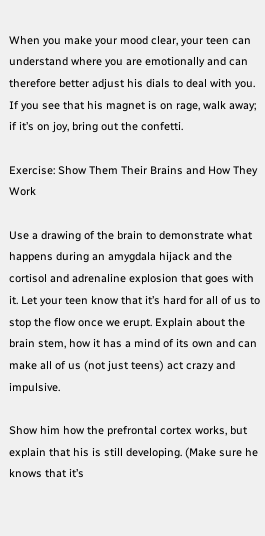When you make your mood clear, your teen can understand where you are emotionally and can therefore better adjust his dials to deal with you. If you see that his magnet is on rage, walk away; if it’s on joy, bring out the confetti.

Exercise: Show Them Their Brains and How They Work

Use a drawing of the brain to demonstrate what happens during an amygdala hijack and the cortisol and adrenaline explosion that goes with it. Let your teen know that it’s hard for all of us to stop the flow once we erupt. Explain about the brain stem, how it has a mind of its own and can make all of us (not just teens) act crazy and impulsive.

Show him how the prefrontal cortex works, but explain that his is still developing. (Make sure he knows that it’s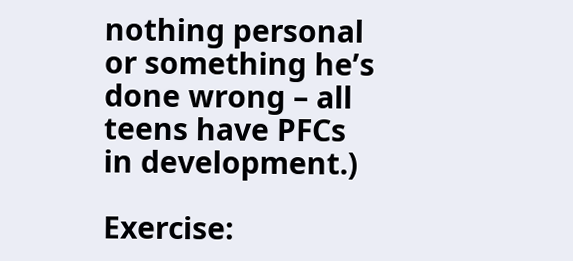nothing personal or something he’s done wrong – all teens have PFCs in development.)

Exercise: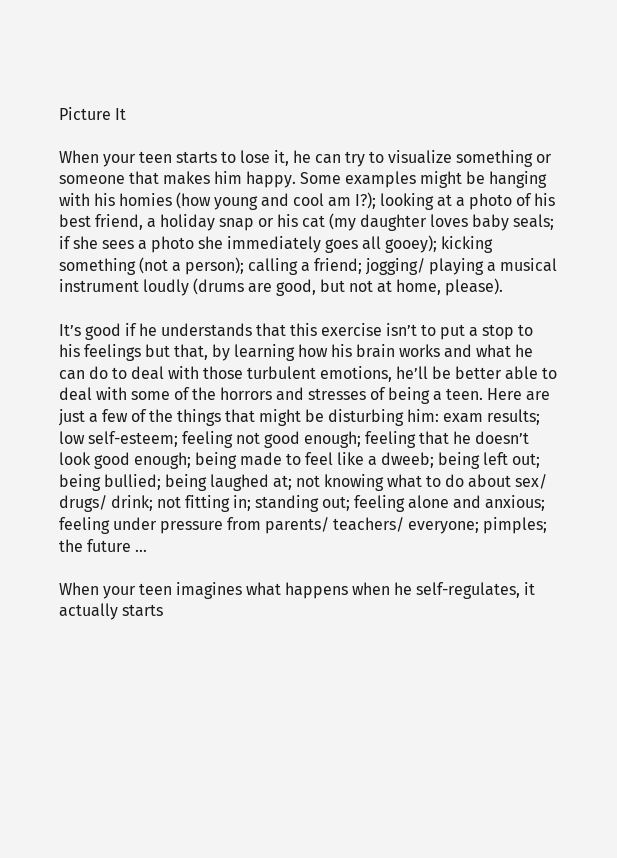Picture It

When your teen starts to lose it, he can try to visualize something or someone that makes him happy. Some examples might be hanging with his homies (how young and cool am I?); looking at a photo of his best friend, a holiday snap or his cat (my daughter loves baby seals; if she sees a photo she immediately goes all gooey); kicking something (not a person); calling a friend; jogging/ playing a musical instrument loudly (drums are good, but not at home, please).

It’s good if he understands that this exercise isn’t to put a stop to his feelings but that, by learning how his brain works and what he can do to deal with those turbulent emotions, he’ll be better able to deal with some of the horrors and stresses of being a teen. Here are just a few of the things that might be disturbing him: exam results; low self-esteem; feeling not good enough; feeling that he doesn’t look good enough; being made to feel like a dweeb; being left out; being bullied; being laughed at; not knowing what to do about sex/ drugs/ drink; not fitting in; standing out; feeling alone and anxious; feeling under pressure from parents/ teachers/ everyone; pimples; the future …

When your teen imagines what happens when he self-regulates, it actually starts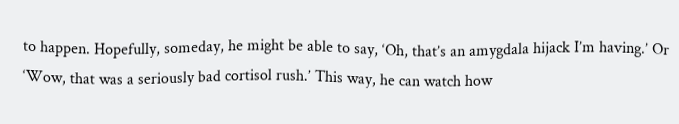to happen. Hopefully, someday, he might be able to say, ‘Oh, that’s an amygdala hijack I’m having.’ Or ‘Wow, that was a seriously bad cortisol rush.’ This way, he can watch how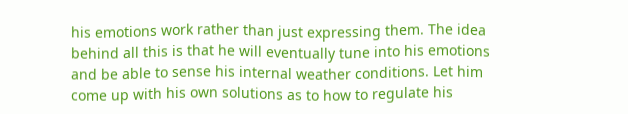his emotions work rather than just expressing them. The idea behind all this is that he will eventually tune into his emotions and be able to sense his internal weather conditions. Let him come up with his own solutions as to how to regulate his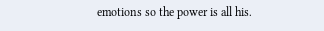emotions so the power is all his.